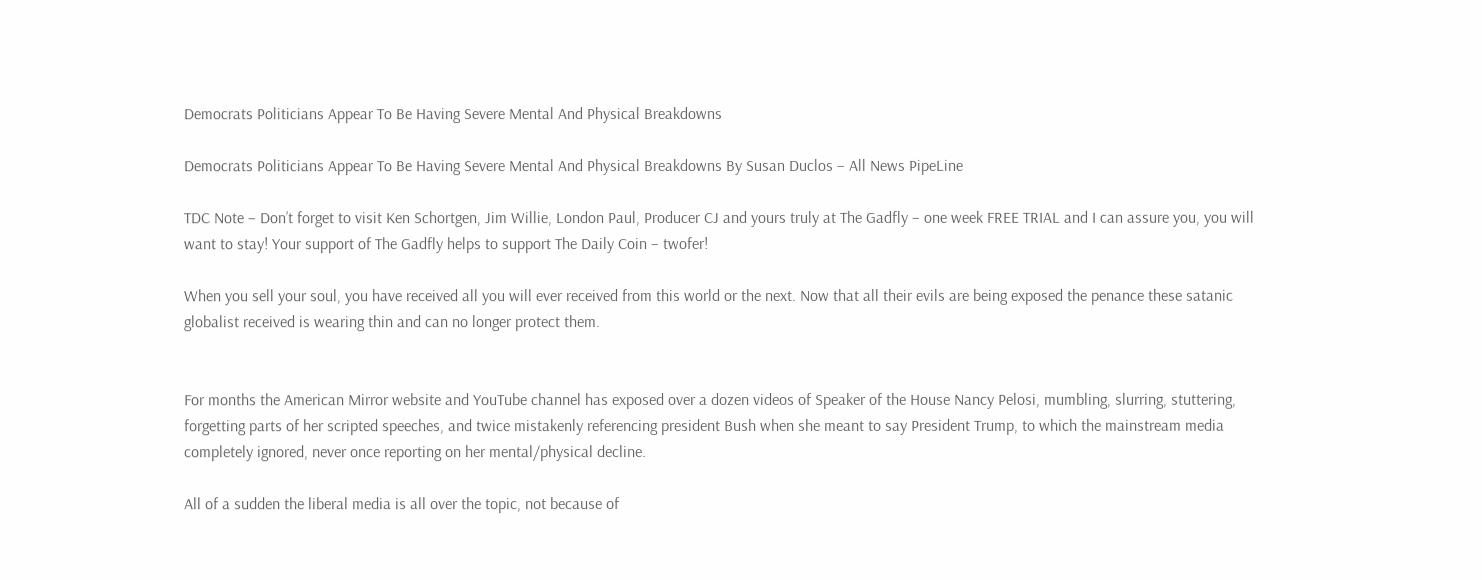Democrats Politicians Appear To Be Having Severe Mental And Physical Breakdowns

Democrats Politicians Appear To Be Having Severe Mental And Physical Breakdowns By Susan Duclos – All News PipeLine

TDC Note – Don’t forget to visit Ken Schortgen, Jim Willie, London Paul, Producer CJ and yours truly at The Gadfly – one week FREE TRIAL and I can assure you, you will want to stay! Your support of The Gadfly helps to support The Daily Coin – twofer!

When you sell your soul, you have received all you will ever received from this world or the next. Now that all their evils are being exposed the penance these satanic globalist received is wearing thin and can no longer protect them.


For months the American Mirror website and YouTube channel has exposed over a dozen videos of Speaker of the House Nancy Pelosi, mumbling, slurring, stuttering, forgetting parts of her scripted speeches, and twice mistakenly referencing president Bush when she meant to say President Trump, to which the mainstream media completely ignored, never once reporting on her mental/physical decline.

All of a sudden the liberal media is all over the topic, not because of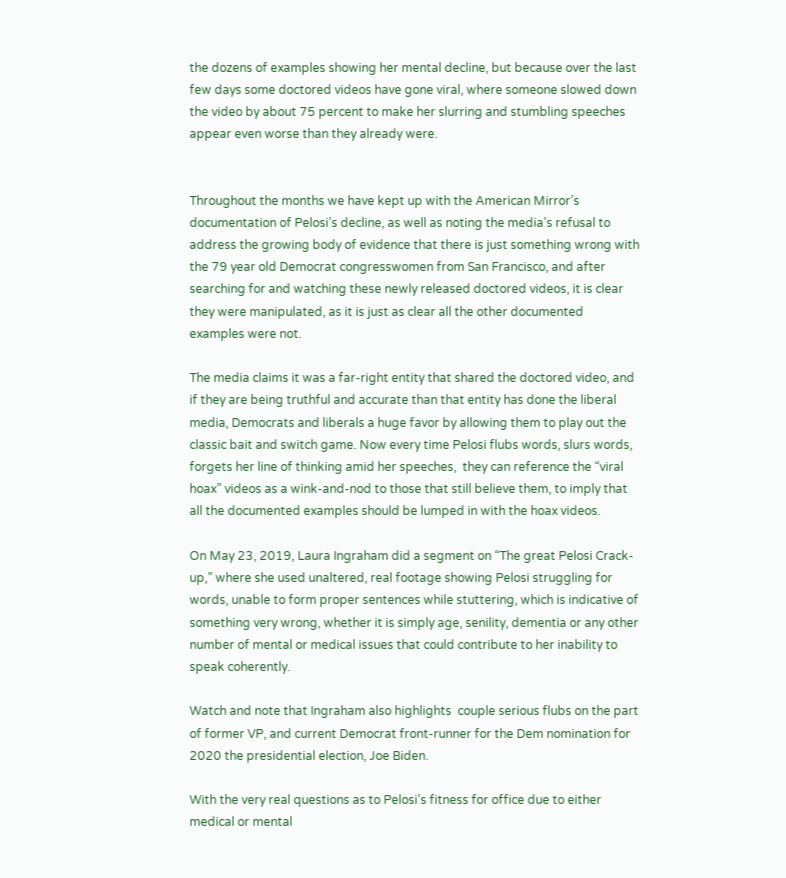the dozens of examples showing her mental decline, but because over the last few days some doctored videos have gone viral, where someone slowed down the video by about 75 percent to make her slurring and stumbling speeches appear even worse than they already were.


Throughout the months we have kept up with the American Mirror’s documentation of Pelosi’s decline, as well as noting the media’s refusal to address the growing body of evidence that there is just something wrong with the 79 year old Democrat congresswomen from San Francisco, and after searching for and watching these newly released doctored videos, it is clear they were manipulated, as it is just as clear all the other documented examples were not.

The media claims it was a far-right entity that shared the doctored video, and if they are being truthful and accurate than that entity has done the liberal media, Democrats and liberals a huge favor by allowing them to play out the classic bait and switch game. Now every time Pelosi flubs words, slurs words, forgets her line of thinking amid her speeches,  they can reference the “viral hoax” videos as a wink-and-nod to those that still believe them, to imply that all the documented examples should be lumped in with the hoax videos.

On May 23, 2019, Laura Ingraham did a segment on “The great Pelosi Crack-up,” where she used unaltered, real footage showing Pelosi struggling for words, unable to form proper sentences while stuttering, which is indicative of something very wrong, whether it is simply age, senility, dementia or any other number of mental or medical issues that could contribute to her inability to speak coherently.

Watch and note that Ingraham also highlights  couple serious flubs on the part of former VP, and current Democrat front-runner for the Dem nomination for 2020 the presidential election, Joe Biden.

With the very real questions as to Pelosi’s fitness for office due to either medical or mental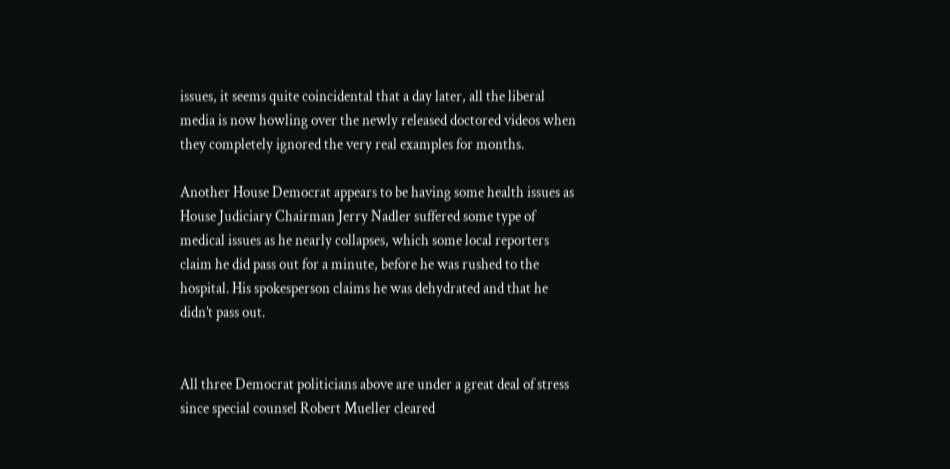issues, it seems quite coincidental that a day later, all the liberal media is now howling over the newly released doctored videos when they completely ignored the very real examples for months.

Another House Democrat appears to be having some health issues as House Judiciary Chairman Jerry Nadler suffered some type of medical issues as he nearly collapses, which some local reporters claim he did pass out for a minute, before he was rushed to the hospital. His spokesperson claims he was dehydrated and that he didn’t pass out.


All three Democrat politicians above are under a great deal of stress since special counsel Robert Mueller cleared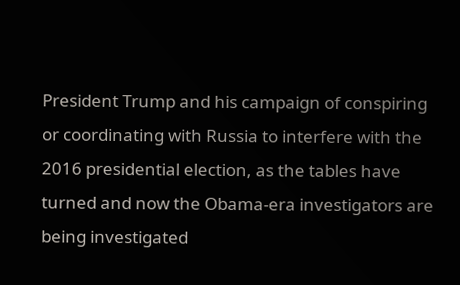President Trump and his campaign of conspiring or coordinating with Russia to interfere with the 2016 presidential election, as the tables have turned and now the Obama-era investigators are being investigated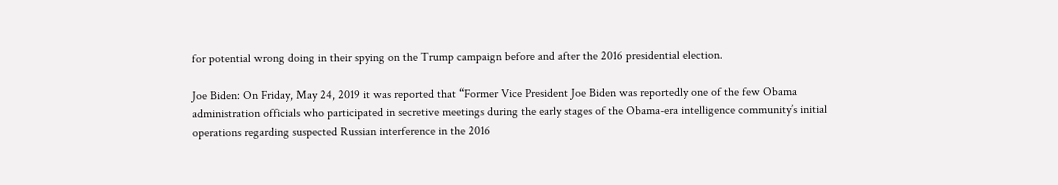for potential wrong doing in their spying on the Trump campaign before and after the 2016 presidential election.

Joe Biden: On Friday, May 24, 2019 it was reported that “Former Vice President Joe Biden was reportedly one of the few Obama administration officials who participated in secretive meetings during the early stages of the Obama-era intelligence community’s initial operations regarding suspected Russian interference in the 2016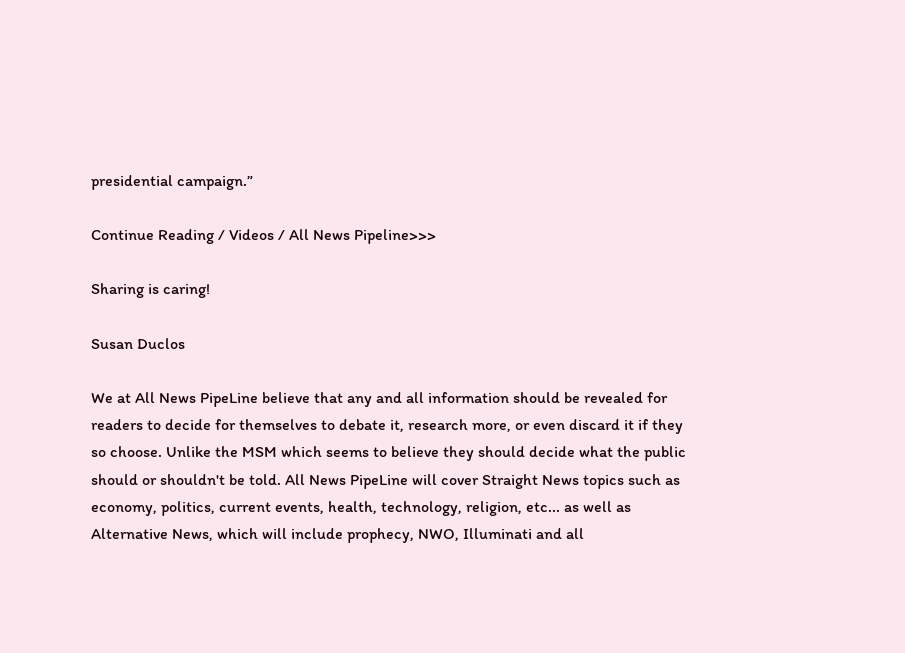presidential campaign.”

Continue Reading / Videos / All News Pipeline>>>

Sharing is caring!

Susan Duclos

We at All News PipeLine believe that any and all information should be revealed for readers to decide for themselves to debate it, research more, or even discard it if they so choose. Unlike the MSM which seems to believe they should decide what the public should or shouldn't be told. All News PipeLine will cover Straight News topics such as economy, politics, current events, health, technology, religion, etc... as well as Alternative News, which will include prophecy, NWO, Illuminati and all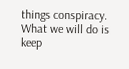things conspiracy. What we will do is keep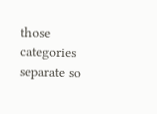those categories separate so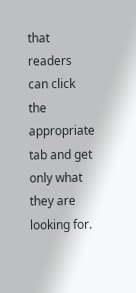that readers can click the appropriate tab and get only what they are looking for.